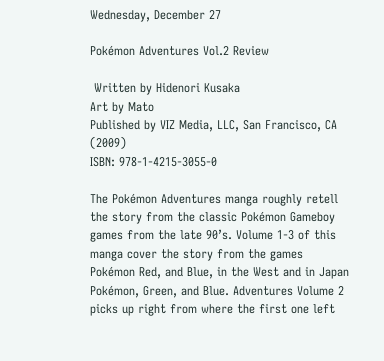Wednesday, December 27

Pokémon Adventures Vol.2 Review

 Written by Hidenori Kusaka
Art by Mato
Published by VIZ Media, LLC, San Francisco, CA (2009)
ISBN: 978-1-4215-3055-0

The Pokémon Adventures manga roughly retell the story from the classic Pokémon Gameboy games from the late 90’s. Volume 1-3 of this manga cover the story from the games Pokémon Red, and Blue, in the West and in Japan Pokémon, Green, and Blue. Adventures Volume 2 picks up right from where the first one left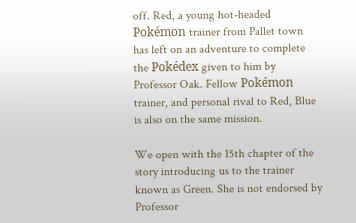off. Red, a young hot-headed Pokémon trainer from Pallet town has left on an adventure to complete the Pokédex given to him by Professor Oak. Fellow Pokémon trainer, and personal rival to Red, Blue is also on the same mission.

We open with the 15th chapter of the story introducing us to the trainer known as Green. She is not endorsed by Professor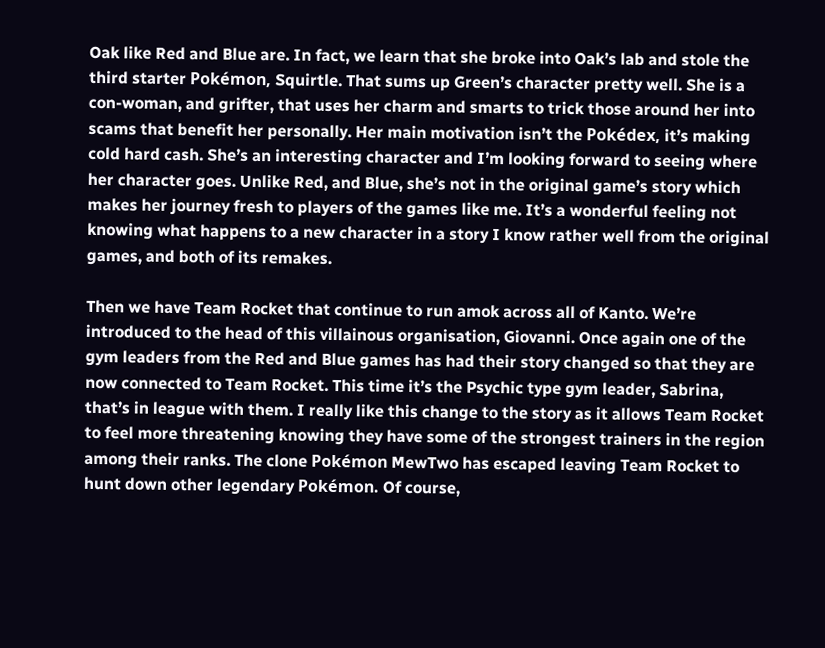Oak like Red and Blue are. In fact, we learn that she broke into Oak’s lab and stole the third starter Pokémon, Squirtle. That sums up Green’s character pretty well. She is a con-woman, and grifter, that uses her charm and smarts to trick those around her into scams that benefit her personally. Her main motivation isn’t the Pokédex, it’s making cold hard cash. She’s an interesting character and I’m looking forward to seeing where her character goes. Unlike Red, and Blue, she’s not in the original game’s story which makes her journey fresh to players of the games like me. It’s a wonderful feeling not knowing what happens to a new character in a story I know rather well from the original games, and both of its remakes.

Then we have Team Rocket that continue to run amok across all of Kanto. We’re introduced to the head of this villainous organisation, Giovanni. Once again one of the gym leaders from the Red and Blue games has had their story changed so that they are now connected to Team Rocket. This time it’s the Psychic type gym leader, Sabrina, that’s in league with them. I really like this change to the story as it allows Team Rocket to feel more threatening knowing they have some of the strongest trainers in the region among their ranks. The clone Pokémon MewTwo has escaped leaving Team Rocket to hunt down other legendary Pokémon. Of course,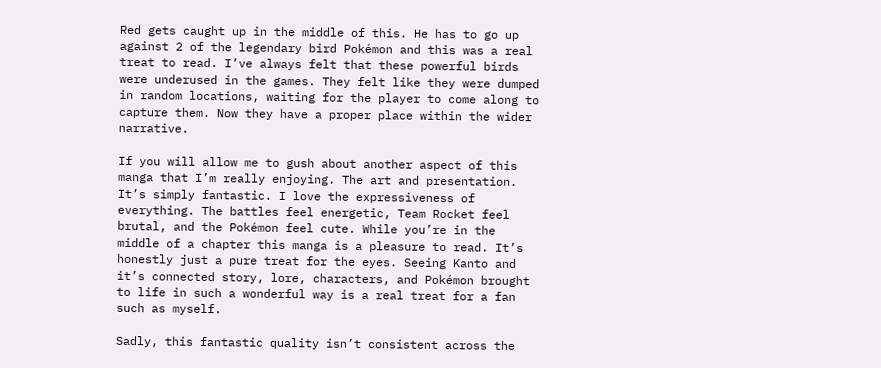Red gets caught up in the middle of this. He has to go up against 2 of the legendary bird Pokémon and this was a real treat to read. I’ve always felt that these powerful birds were underused in the games. They felt like they were dumped in random locations, waiting for the player to come along to capture them. Now they have a proper place within the wider narrative.

If you will allow me to gush about another aspect of this manga that I’m really enjoying. The art and presentation. It’s simply fantastic. I love the expressiveness of everything. The battles feel energetic, Team Rocket feel brutal, and the Pokémon feel cute. While you’re in the middle of a chapter this manga is a pleasure to read. It’s honestly just a pure treat for the eyes. Seeing Kanto and it’s connected story, lore, characters, and Pokémon brought to life in such a wonderful way is a real treat for a fan such as myself.

Sadly, this fantastic quality isn’t consistent across the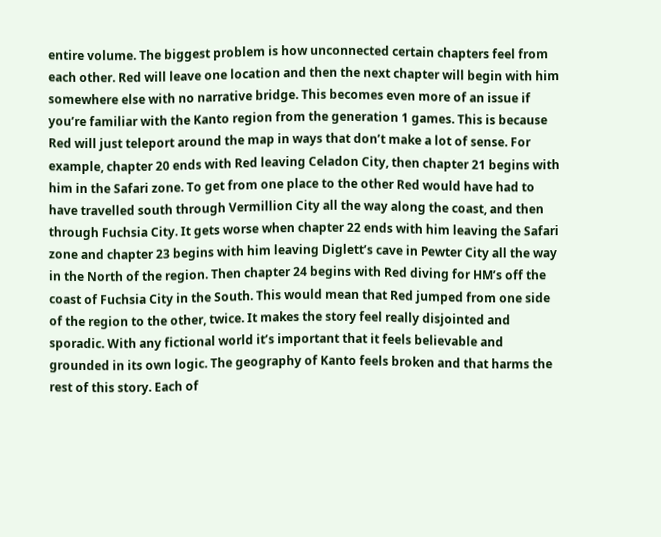entire volume. The biggest problem is how unconnected certain chapters feel from each other. Red will leave one location and then the next chapter will begin with him somewhere else with no narrative bridge. This becomes even more of an issue if you’re familiar with the Kanto region from the generation 1 games. This is because Red will just teleport around the map in ways that don’t make a lot of sense. For example, chapter 20 ends with Red leaving Celadon City, then chapter 21 begins with him in the Safari zone. To get from one place to the other Red would have had to have travelled south through Vermillion City all the way along the coast, and then through Fuchsia City. It gets worse when chapter 22 ends with him leaving the Safari zone and chapter 23 begins with him leaving Diglett’s cave in Pewter City all the way in the North of the region. Then chapter 24 begins with Red diving for HM’s off the coast of Fuchsia City in the South. This would mean that Red jumped from one side of the region to the other, twice. It makes the story feel really disjointed and sporadic. With any fictional world it’s important that it feels believable and grounded in its own logic. The geography of Kanto feels broken and that harms the rest of this story. Each of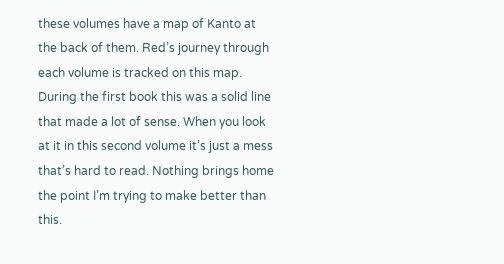these volumes have a map of Kanto at the back of them. Red’s journey through each volume is tracked on this map. During the first book this was a solid line that made a lot of sense. When you look at it in this second volume it’s just a mess that’s hard to read. Nothing brings home the point I’m trying to make better than this.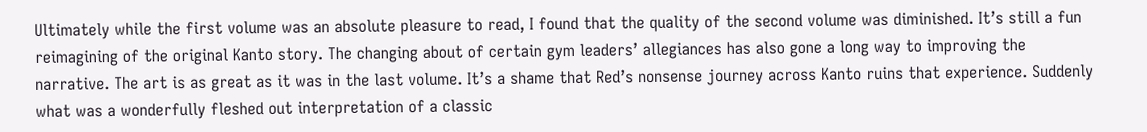Ultimately while the first volume was an absolute pleasure to read, I found that the quality of the second volume was diminished. It’s still a fun reimagining of the original Kanto story. The changing about of certain gym leaders’ allegiances has also gone a long way to improving the narrative. The art is as great as it was in the last volume. It’s a shame that Red’s nonsense journey across Kanto ruins that experience. Suddenly what was a wonderfully fleshed out interpretation of a classic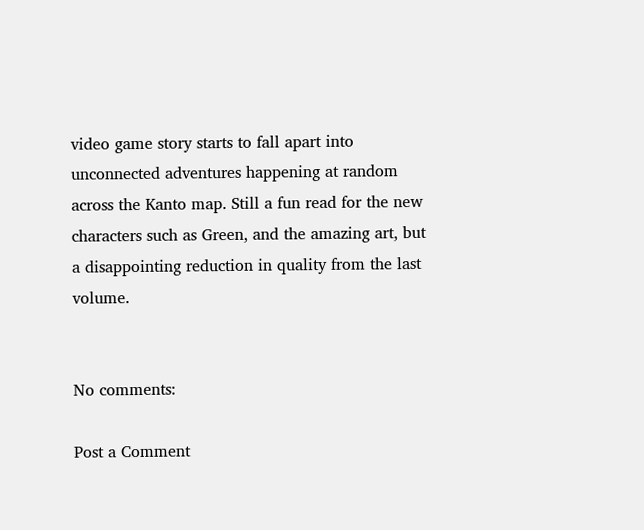video game story starts to fall apart into unconnected adventures happening at random across the Kanto map. Still a fun read for the new characters such as Green, and the amazing art, but a disappointing reduction in quality from the last volume.


No comments:

Post a Comment